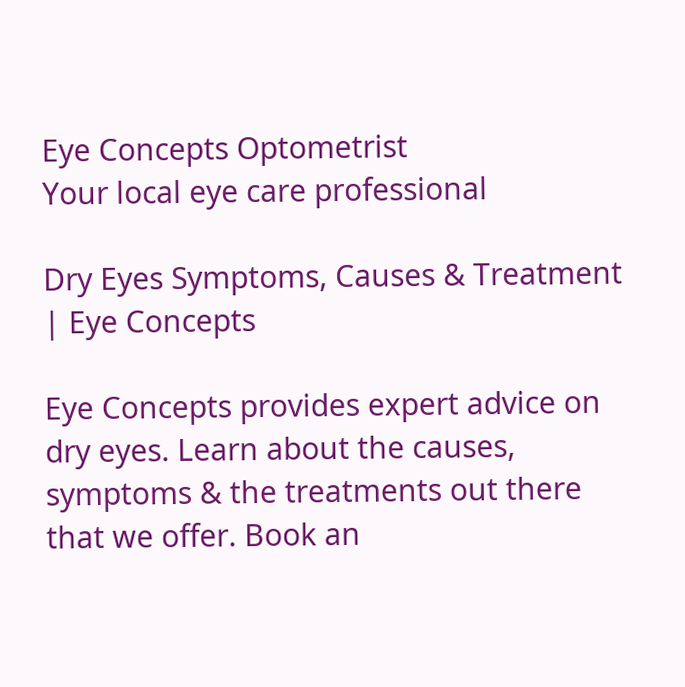Eye Concepts Optometrist
Your local eye care professional

Dry Eyes Symptoms, Causes & Treatment | Eye Concepts

Eye Concepts provides expert advice on dry eyes. Learn about the causes, symptoms & the treatments out there that we offer. Book an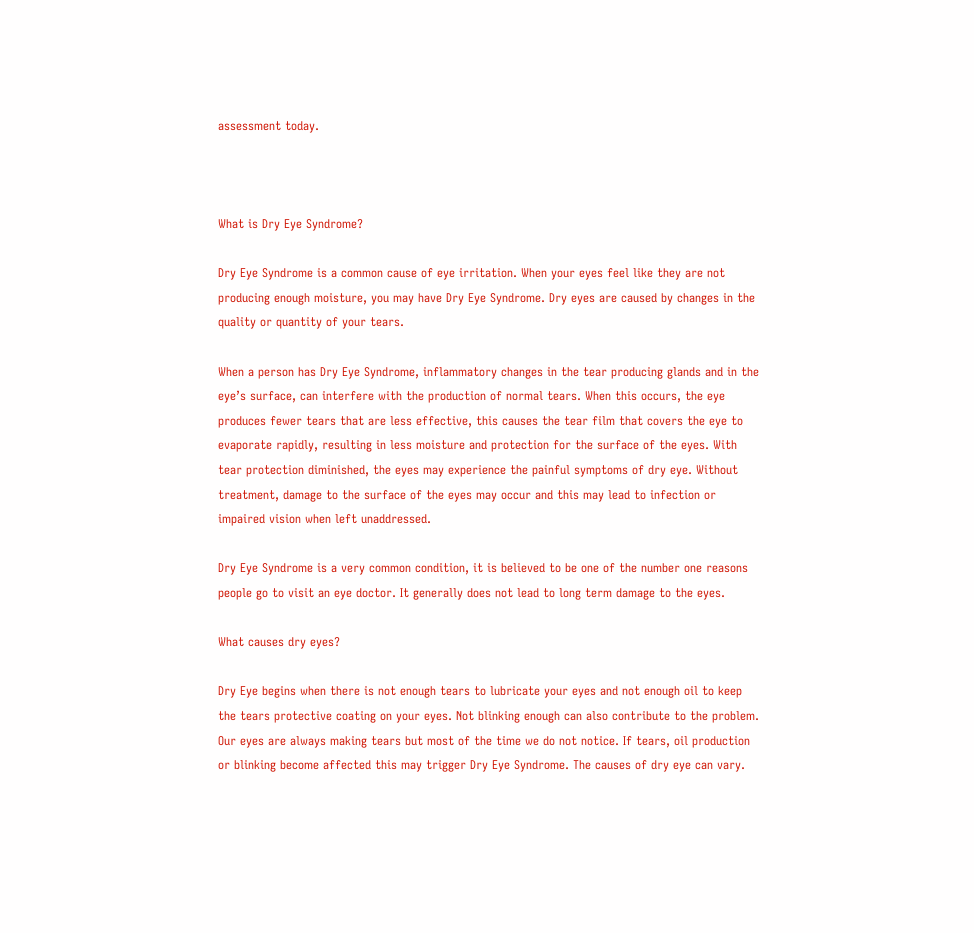assessment today.



What is Dry Eye Syndrome?

Dry Eye Syndrome is a common cause of eye irritation. When your eyes feel like they are not producing enough moisture, you may have Dry Eye Syndrome. Dry eyes are caused by changes in the quality or quantity of your tears.

When a person has Dry Eye Syndrome, inflammatory changes in the tear producing glands and in the eye’s surface, can interfere with the production of normal tears. When this occurs, the eye produces fewer tears that are less effective, this causes the tear film that covers the eye to evaporate rapidly, resulting in less moisture and protection for the surface of the eyes. With tear protection diminished, the eyes may experience the painful symptoms of dry eye. Without treatment, damage to the surface of the eyes may occur and this may lead to infection or impaired vision when left unaddressed.

Dry Eye Syndrome is a very common condition, it is believed to be one of the number one reasons people go to visit an eye doctor. It generally does not lead to long term damage to the eyes.

What causes dry eyes?

Dry Eye begins when there is not enough tears to lubricate your eyes and not enough oil to keep the tears protective coating on your eyes. Not blinking enough can also contribute to the problem. Our eyes are always making tears but most of the time we do not notice. If tears, oil production or blinking become affected this may trigger Dry Eye Syndrome. The causes of dry eye can vary.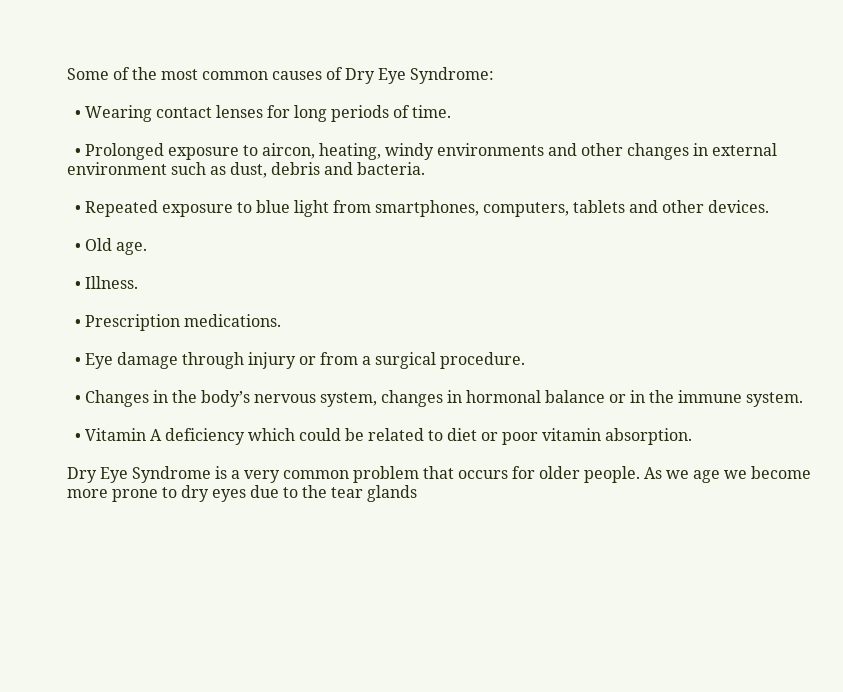Some of the most common causes of Dry Eye Syndrome:

  • Wearing contact lenses for long periods of time.

  • Prolonged exposure to aircon, heating, windy environments and other changes in external environment such as dust, debris and bacteria.

  • Repeated exposure to blue light from smartphones, computers, tablets and other devices.

  • Old age.

  • Illness.

  • Prescription medications.

  • Eye damage through injury or from a surgical procedure.

  • Changes in the body’s nervous system, changes in hormonal balance or in the immune system.

  • Vitamin A deficiency which could be related to diet or poor vitamin absorption.

Dry Eye Syndrome is a very common problem that occurs for older people. As we age we become more prone to dry eyes due to the tear glands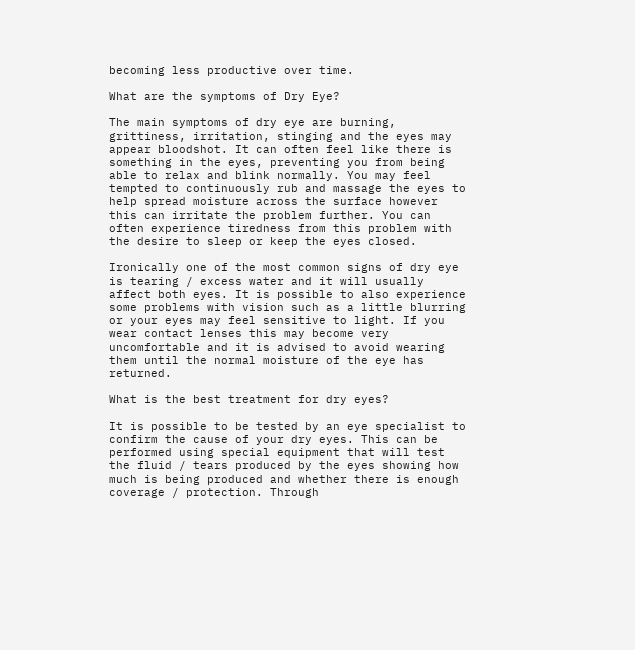becoming less productive over time.

What are the symptoms of Dry Eye?

The main symptoms of dry eye are burning, grittiness, irritation, stinging and the eyes may appear bloodshot. It can often feel like there is something in the eyes, preventing you from being able to relax and blink normally. You may feel tempted to continuously rub and massage the eyes to help spread moisture across the surface however this can irritate the problem further. You can often experience tiredness from this problem with the desire to sleep or keep the eyes closed.

Ironically one of the most common signs of dry eye is tearing / excess water and it will usually affect both eyes. It is possible to also experience some problems with vision such as a little blurring or your eyes may feel sensitive to light. If you wear contact lenses this may become very uncomfortable and it is advised to avoid wearing them until the normal moisture of the eye has returned.

What is the best treatment for dry eyes?

It is possible to be tested by an eye specialist to confirm the cause of your dry eyes. This can be performed using special equipment that will test the fluid / tears produced by the eyes showing how much is being produced and whether there is enough coverage / protection. Through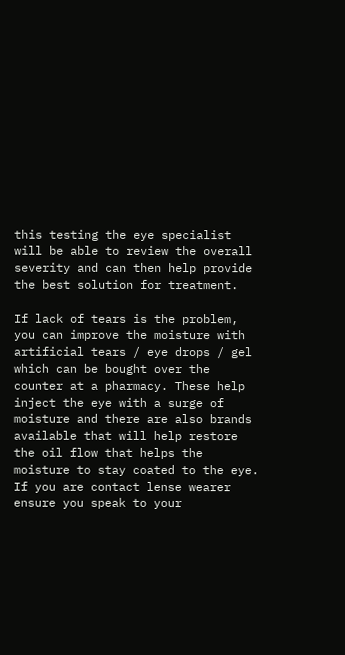this testing the eye specialist will be able to review the overall severity and can then help provide the best solution for treatment.

If lack of tears is the problem, you can improve the moisture with artificial tears / eye drops / gel which can be bought over the counter at a pharmacy. These help inject the eye with a surge of moisture and there are also brands available that will help restore the oil flow that helps the moisture to stay coated to the eye. If you are contact lense wearer ensure you speak to your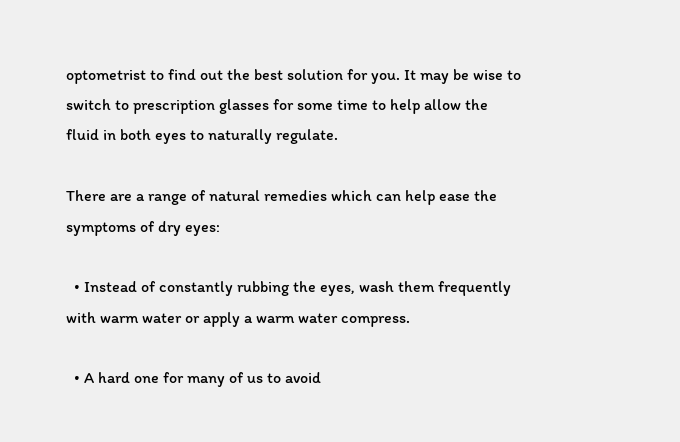optometrist to find out the best solution for you. It may be wise to switch to prescription glasses for some time to help allow the fluid in both eyes to naturally regulate.

There are a range of natural remedies which can help ease the symptoms of dry eyes:

  • Instead of constantly rubbing the eyes, wash them frequently with warm water or apply a warm water compress.

  • A hard one for many of us to avoid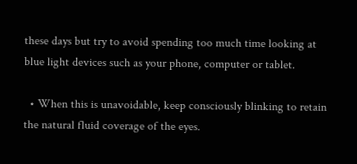these days but try to avoid spending too much time looking at blue light devices such as your phone, computer or tablet.

  • When this is unavoidable, keep consciously blinking to retain the natural fluid coverage of the eyes.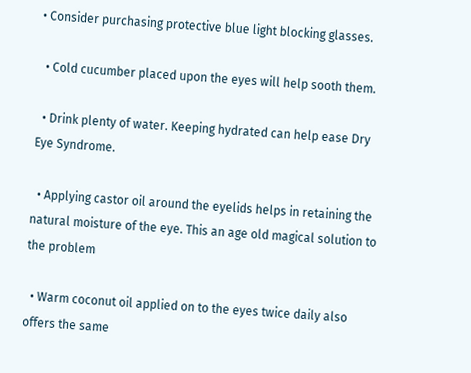• Consider purchasing protective blue light blocking glasses.

  • Cold cucumber placed upon the eyes will help sooth them.

  • Drink plenty of water. Keeping hydrated can help ease Dry Eye Syndrome.

  • Applying castor oil around the eyelids helps in retaining the natural moisture of the eye. This an age old magical solution to the problem

  • Warm coconut oil applied on to the eyes twice daily also offers the same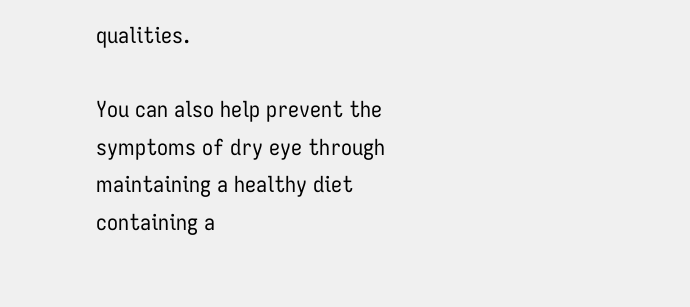qualities.

You can also help prevent the symptoms of dry eye through maintaining a healthy diet containing a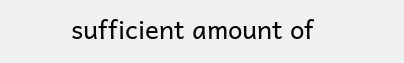sufficient amount of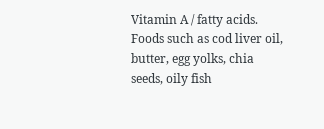Vitamin A / fatty acids. Foods such as cod liver oil, butter, egg yolks, chia seeds, oily fish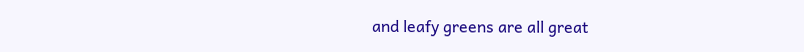and leafy greens are all great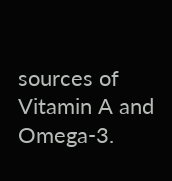sources of Vitamin A and Omega-3.